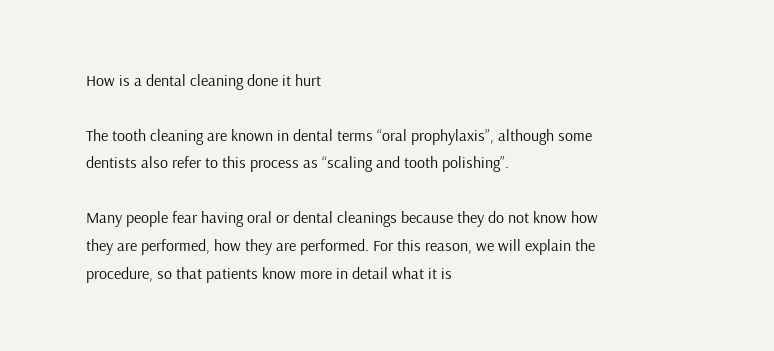How is a dental cleaning done it hurt

The tooth cleaning are known in dental terms “oral prophylaxis”, although some dentists also refer to this process as “scaling and tooth polishing”.

Many people fear having oral or dental cleanings because they do not know how they are performed, how they are performed. For this reason, we will explain the procedure, so that patients know more in detail what it is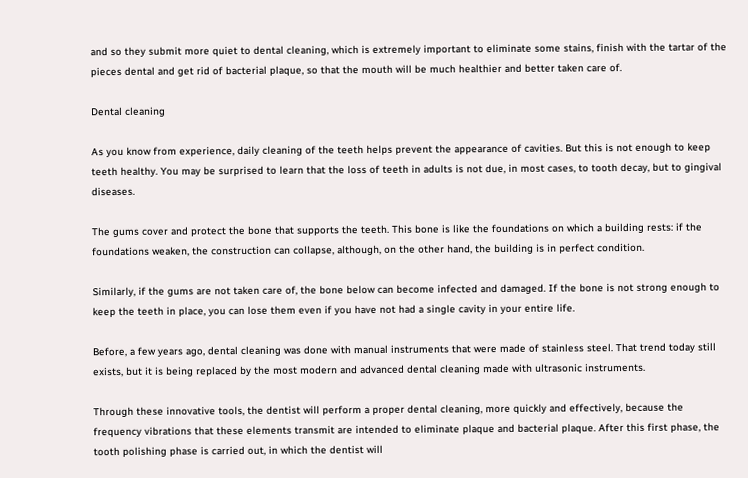and so they submit more quiet to dental cleaning, which is extremely important to eliminate some stains, finish with the tartar of the pieces dental and get rid of bacterial plaque, so that the mouth will be much healthier and better taken care of.

Dental cleaning

As you know from experience, daily cleaning of the teeth helps prevent the appearance of cavities. But this is not enough to keep teeth healthy. You may be surprised to learn that the loss of teeth in adults is not due, in most cases, to tooth decay, but to gingival diseases.

The gums cover and protect the bone that supports the teeth. This bone is like the foundations on which a building rests: if the foundations weaken, the construction can collapse, although, on the other hand, the building is in perfect condition.

Similarly, if the gums are not taken care of, the bone below can become infected and damaged. If the bone is not strong enough to keep the teeth in place, you can lose them even if you have not had a single cavity in your entire life.

Before, a few years ago, dental cleaning was done with manual instruments that were made of stainless steel. That trend today still exists, but it is being replaced by the most modern and advanced dental cleaning made with ultrasonic instruments.

Through these innovative tools, the dentist will perform a proper dental cleaning, more quickly and effectively, because the frequency vibrations that these elements transmit are intended to eliminate plaque and bacterial plaque. After this first phase, the tooth polishing phase is carried out, in which the dentist will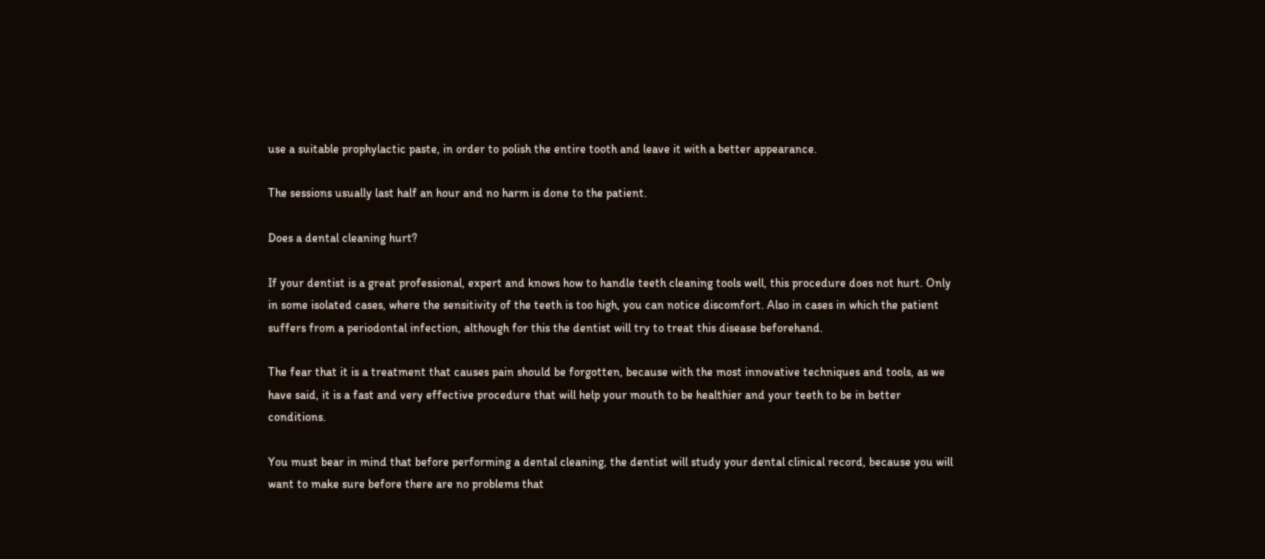use a suitable prophylactic paste, in order to polish the entire tooth and leave it with a better appearance.

The sessions usually last half an hour and no harm is done to the patient.

Does a dental cleaning hurt?

If your dentist is a great professional, expert and knows how to handle teeth cleaning tools well, this procedure does not hurt. Only in some isolated cases, where the sensitivity of the teeth is too high, you can notice discomfort. Also in cases in which the patient suffers from a periodontal infection, although for this the dentist will try to treat this disease beforehand.

The fear that it is a treatment that causes pain should be forgotten, because with the most innovative techniques and tools, as we have said, it is a fast and very effective procedure that will help your mouth to be healthier and your teeth to be in better conditions.

You must bear in mind that before performing a dental cleaning, the dentist will study your dental clinical record, because you will want to make sure before there are no problems that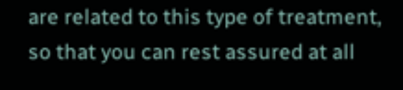are related to this type of treatment, so that you can rest assured at all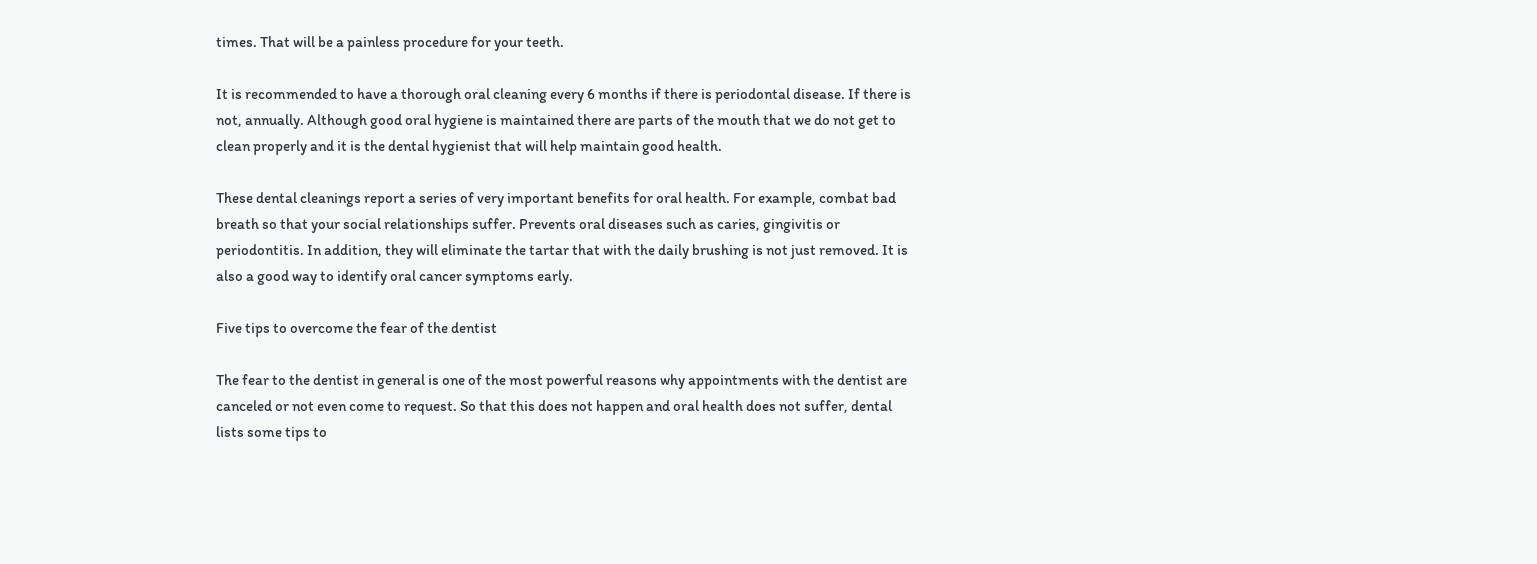times. That will be a painless procedure for your teeth.

It is recommended to have a thorough oral cleaning every 6 months if there is periodontal disease. If there is not, annually. Although good oral hygiene is maintained there are parts of the mouth that we do not get to clean properly and it is the dental hygienist that will help maintain good health.

These dental cleanings report a series of very important benefits for oral health. For example, combat bad breath so that your social relationships suffer. Prevents oral diseases such as caries, gingivitis or periodontitis. In addition, they will eliminate the tartar that with the daily brushing is not just removed. It is also a good way to identify oral cancer symptoms early.

Five tips to overcome the fear of the dentist

The fear to the dentist in general is one of the most powerful reasons why appointments with the dentist are canceled or not even come to request. So that this does not happen and oral health does not suffer, dental lists some tips to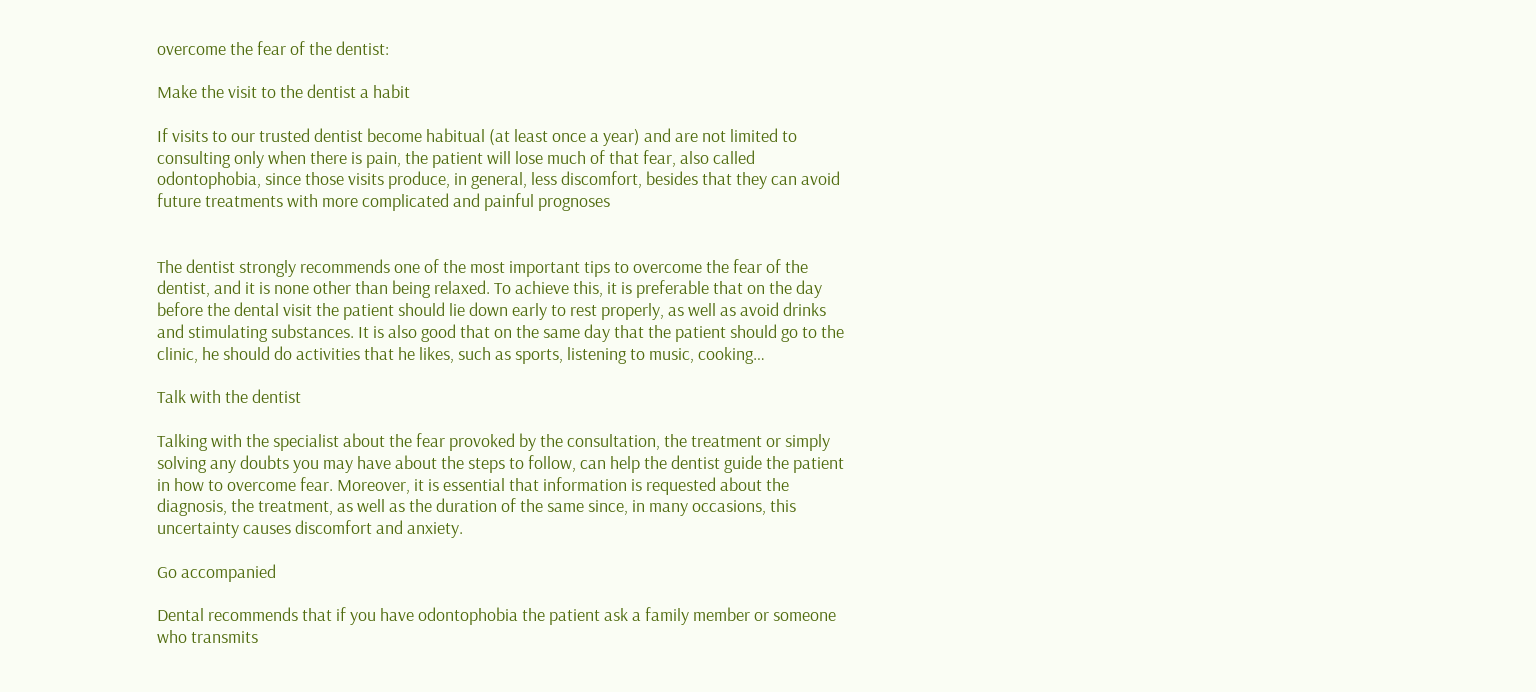overcome the fear of the dentist:

Make the visit to the dentist a habit

If visits to our trusted dentist become habitual (at least once a year) and are not limited to consulting only when there is pain, the patient will lose much of that fear, also called odontophobia, since those visits produce, in general, less discomfort, besides that they can avoid future treatments with more complicated and painful prognoses


The dentist strongly recommends one of the most important tips to overcome the fear of the dentist, and it is none other than being relaxed. To achieve this, it is preferable that on the day before the dental visit the patient should lie down early to rest properly, as well as avoid drinks and stimulating substances. It is also good that on the same day that the patient should go to the clinic, he should do activities that he likes, such as sports, listening to music, cooking…

Talk with the dentist

Talking with the specialist about the fear provoked by the consultation, the treatment or simply solving any doubts you may have about the steps to follow, can help the dentist guide the patient in how to overcome fear. Moreover, it is essential that information is requested about the diagnosis, the treatment, as well as the duration of the same since, in many occasions, this uncertainty causes discomfort and anxiety.

Go accompanied

Dental recommends that if you have odontophobia the patient ask a family member or someone who transmits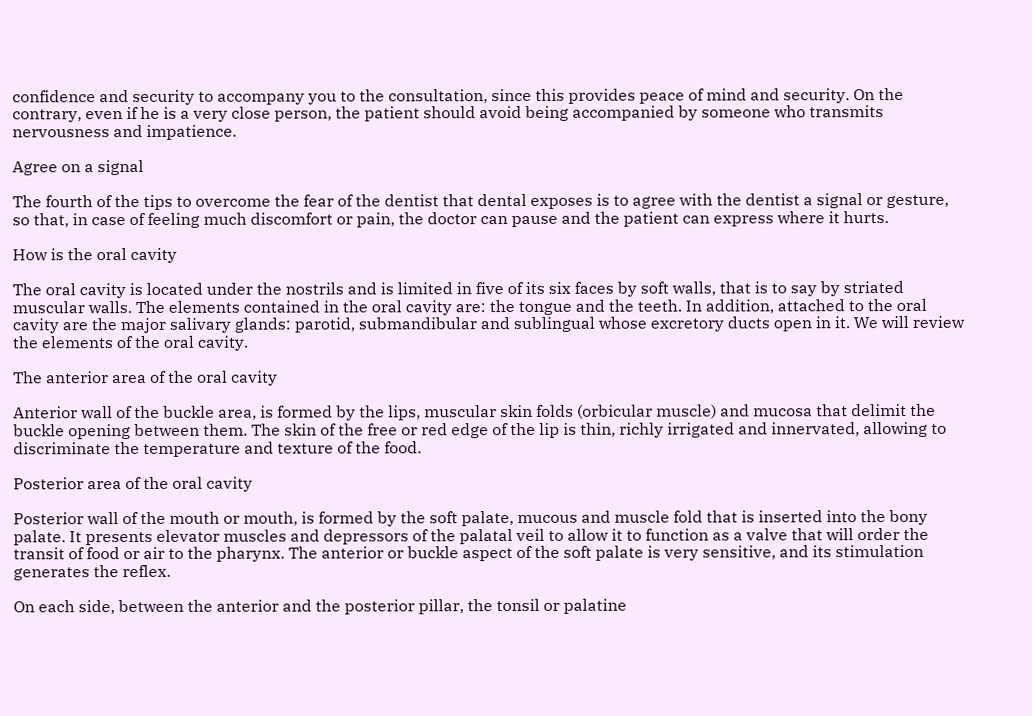confidence and security to accompany you to the consultation, since this provides peace of mind and security. On the contrary, even if he is a very close person, the patient should avoid being accompanied by someone who transmits nervousness and impatience.

Agree on a signal

The fourth of the tips to overcome the fear of the dentist that dental exposes is to agree with the dentist a signal or gesture, so that, in case of feeling much discomfort or pain, the doctor can pause and the patient can express where it hurts.

How is the oral cavity

The oral cavity is located under the nostrils and is limited in five of its six faces by soft walls, that is to say by striated muscular walls. The elements contained in the oral cavity are: the tongue and the teeth. In addition, attached to the oral cavity are the major salivary glands: parotid, submandibular and sublingual whose excretory ducts open in it. We will review the elements of the oral cavity.

The anterior area of the oral cavity

Anterior wall of the buckle area, is formed by the lips, muscular skin folds (orbicular muscle) and mucosa that delimit the buckle opening between them. The skin of the free or red edge of the lip is thin, richly irrigated and innervated, allowing to discriminate the temperature and texture of the food.

Posterior area of the oral cavity

Posterior wall of the mouth or mouth, is formed by the soft palate, mucous and muscle fold that is inserted into the bony palate. It presents elevator muscles and depressors of the palatal veil to allow it to function as a valve that will order the transit of food or air to the pharynx. The anterior or buckle aspect of the soft palate is very sensitive, and its stimulation generates the reflex.

On each side, between the anterior and the posterior pillar, the tonsil or palatine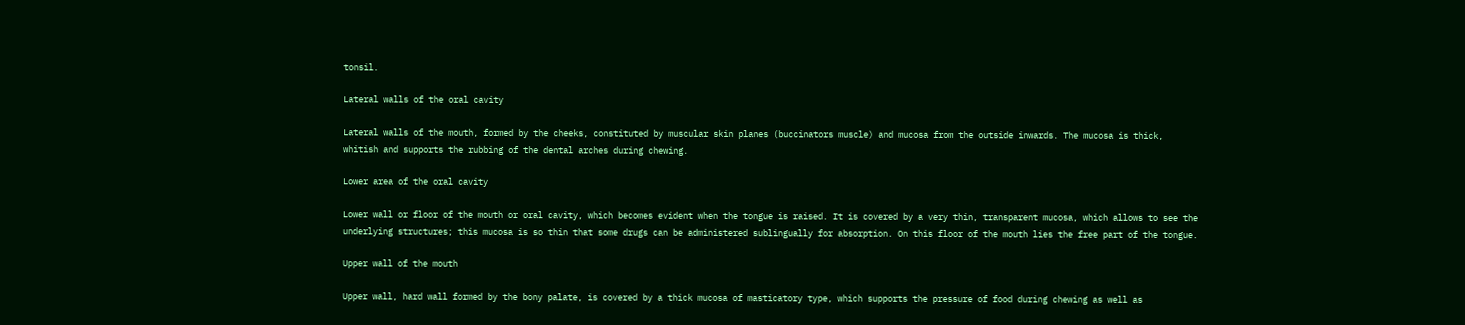tonsil.

Lateral walls of the oral cavity

Lateral walls of the mouth, formed by the cheeks, constituted by muscular skin planes (buccinators muscle) and mucosa from the outside inwards. The mucosa is thick, whitish and supports the rubbing of the dental arches during chewing.

Lower area of the oral cavity

Lower wall or floor of the mouth or oral cavity, which becomes evident when the tongue is raised. It is covered by a very thin, transparent mucosa, which allows to see the underlying structures; this mucosa is so thin that some drugs can be administered sublingually for absorption. On this floor of the mouth lies the free part of the tongue.

Upper wall of the mouth

Upper wall, hard wall formed by the bony palate, is covered by a thick mucosa of masticatory type, which supports the pressure of food during chewing as well as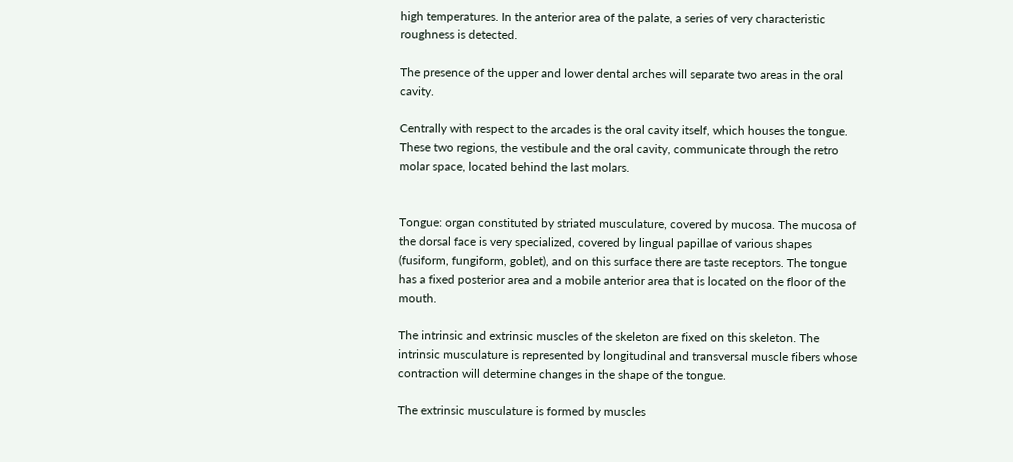high temperatures. In the anterior area of the palate, a series of very characteristic roughness is detected.

The presence of the upper and lower dental arches will separate two areas in the oral cavity.

Centrally with respect to the arcades is the oral cavity itself, which houses the tongue. These two regions, the vestibule and the oral cavity, communicate through the retro molar space, located behind the last molars.


Tongue: organ constituted by striated musculature, covered by mucosa. The mucosa of the dorsal face is very specialized, covered by lingual papillae of various shapes (fusiform, fungiform, goblet), and on this surface there are taste receptors. The tongue has a fixed posterior area and a mobile anterior area that is located on the floor of the mouth.

The intrinsic and extrinsic muscles of the skeleton are fixed on this skeleton. The intrinsic musculature is represented by longitudinal and transversal muscle fibers whose contraction will determine changes in the shape of the tongue.

The extrinsic musculature is formed by muscles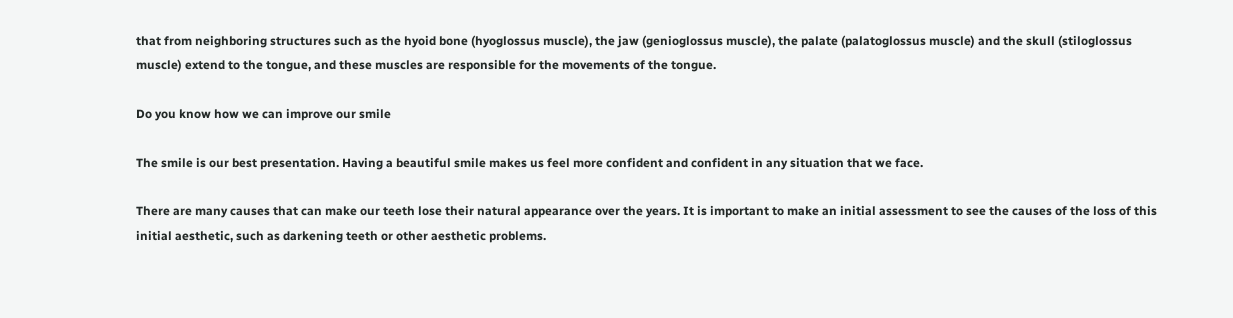that from neighboring structures such as the hyoid bone (hyoglossus muscle), the jaw (genioglossus muscle), the palate (palatoglossus muscle) and the skull (stiloglossus muscle) extend to the tongue, and these muscles are responsible for the movements of the tongue.

Do you know how we can improve our smile

The smile is our best presentation. Having a beautiful smile makes us feel more confident and confident in any situation that we face.

There are many causes that can make our teeth lose their natural appearance over the years. It is important to make an initial assessment to see the causes of the loss of this initial aesthetic, such as darkening teeth or other aesthetic problems.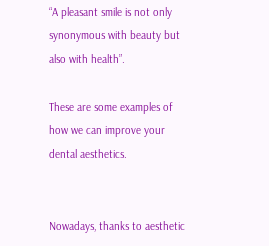“A pleasant smile is not only synonymous with beauty but also with health”.

These are some examples of how we can improve your dental aesthetics.


Nowadays, thanks to aesthetic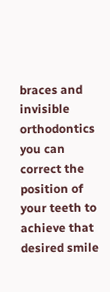braces and invisible orthodontics you can correct the position of your teeth to achieve that desired smile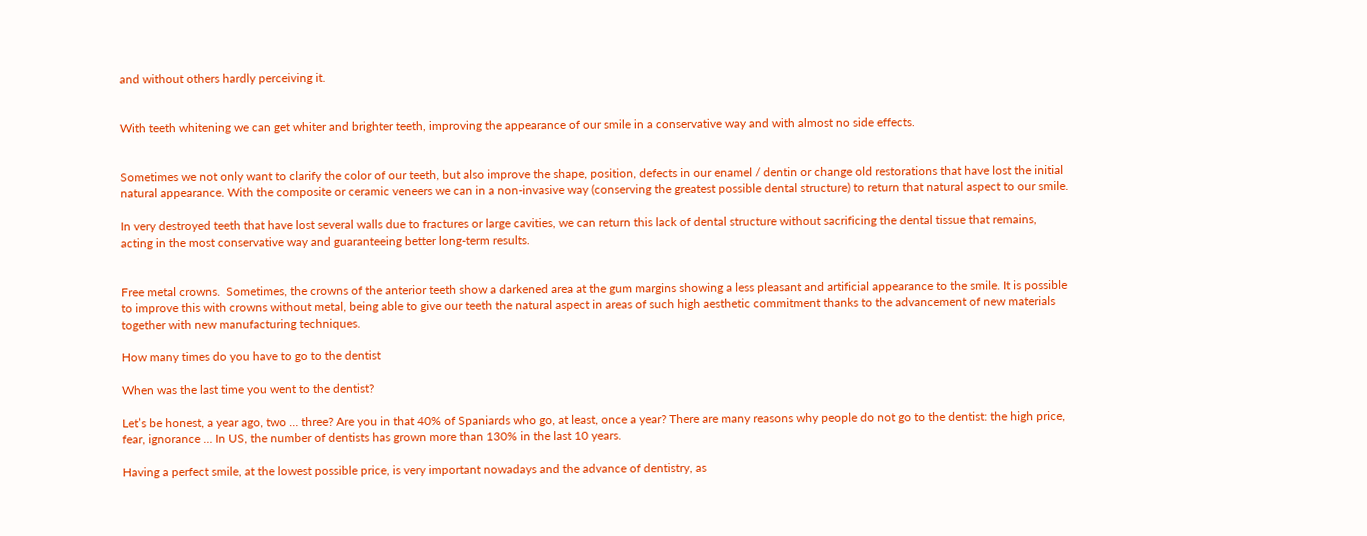and without others hardly perceiving it.


With teeth whitening we can get whiter and brighter teeth, improving the appearance of our smile in a conservative way and with almost no side effects.


Sometimes we not only want to clarify the color of our teeth, but also improve the shape, position, defects in our enamel / dentin or change old restorations that have lost the initial natural appearance. With the composite or ceramic veneers we can in a non-invasive way (conserving the greatest possible dental structure) to return that natural aspect to our smile.

In very destroyed teeth that have lost several walls due to fractures or large cavities, we can return this lack of dental structure without sacrificing the dental tissue that remains, acting in the most conservative way and guaranteeing better long-term results.


Free metal crowns.  Sometimes, the crowns of the anterior teeth show a darkened area at the gum margins showing a less pleasant and artificial appearance to the smile. It is possible to improve this with crowns without metal, being able to give our teeth the natural aspect in areas of such high aesthetic commitment thanks to the advancement of new materials together with new manufacturing techniques.

How many times do you have to go to the dentist

When was the last time you went to the dentist?

Let’s be honest, a year ago, two … three? Are you in that 40% of Spaniards who go, at least, once a year? There are many reasons why people do not go to the dentist: the high price, fear, ignorance … In US, the number of dentists has grown more than 130% in the last 10 years.

Having a perfect smile, at the lowest possible price, is very important nowadays and the advance of dentistry, as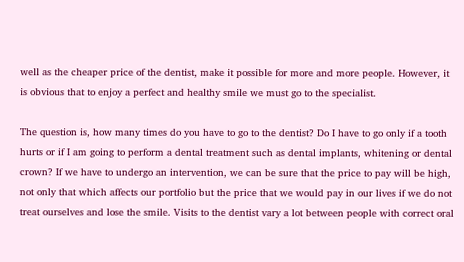well as the cheaper price of the dentist, make it possible for more and more people. However, it is obvious that to enjoy a perfect and healthy smile we must go to the specialist.

The question is, how many times do you have to go to the dentist? Do I have to go only if a tooth hurts or if I am going to perform a dental treatment such as dental implants, whitening or dental crown? If we have to undergo an intervention, we can be sure that the price to pay will be high, not only that which affects our portfolio but the price that we would pay in our lives if we do not treat ourselves and lose the smile. Visits to the dentist vary a lot between people with correct oral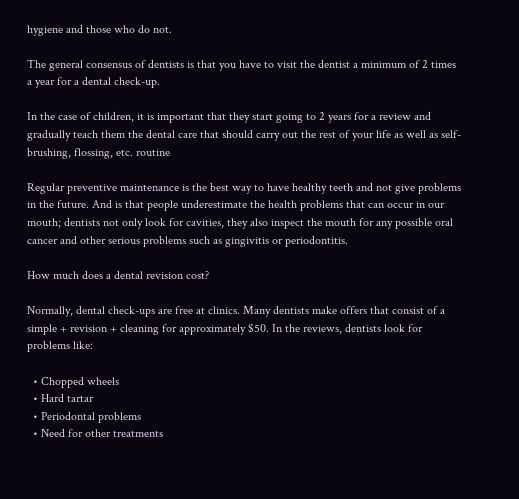hygiene and those who do not.

The general consensus of dentists is that you have to visit the dentist a minimum of 2 times a year for a dental check-up.

In the case of children, it is important that they start going to 2 years for a review and gradually teach them the dental care that should carry out the rest of your life as well as self-brushing, flossing, etc. routine

Regular preventive maintenance is the best way to have healthy teeth and not give problems in the future. And is that people underestimate the health problems that can occur in our mouth; dentists not only look for cavities, they also inspect the mouth for any possible oral cancer and other serious problems such as gingivitis or periodontitis.

How much does a dental revision cost?

Normally, dental check-ups are free at clinics. Many dentists make offers that consist of a simple + revision + cleaning for approximately $50. In the reviews, dentists look for problems like:

  • Chopped wheels
  • Hard tartar
  • Periodontal problems
  • Need for other treatments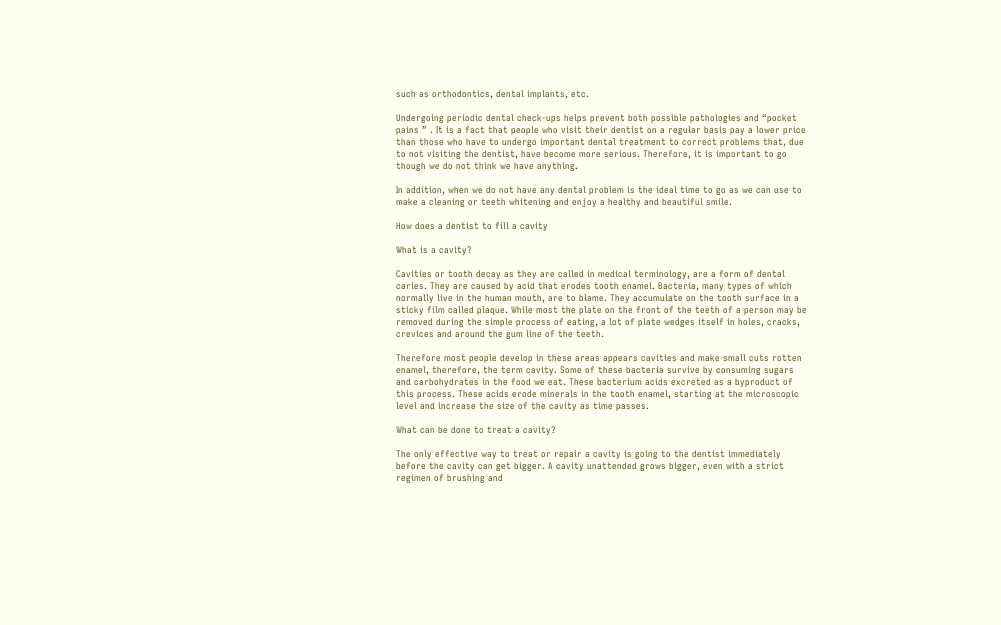such as orthodontics, dental implants, etc.

Undergoing periodic dental check-ups helps prevent both possible pathologies and “pocket pains ” . It is a fact that people who visit their dentist on a regular basis pay a lower price than those who have to undergo important dental treatment to correct problems that, due to not visiting the dentist, have become more serious. Therefore, it is important to go though we do not think we have anything.

In addition, when we do not have any dental problem is the ideal time to go as we can use to make a cleaning or teeth whitening and enjoy a healthy and beautiful smile.

How does a dentist to fill a cavity

What is a cavity?

Cavities or tooth decay as they are called in medical terminology, are a form of dental caries. They are caused by acid that erodes tooth enamel. Bacteria, many types of which normally live in the human mouth, are to blame. They accumulate on the tooth surface in a sticky film called plaque. While most the plate on the front of the teeth of a person may be removed during the simple process of eating, a lot of plate wedges itself in holes, cracks, crevices and around the gum line of the teeth.

Therefore most people develop in these areas appears cavities and make small cuts rotten enamel, therefore, the term cavity. Some of these bacteria survive by consuming sugars and carbohydrates in the food we eat. These bacterium acids excreted as a byproduct of this process. These acids erode minerals in the tooth enamel, starting at the microscopic level and increase the size of the cavity as time passes.

What can be done to treat a cavity?

The only effective way to treat or repair a cavity is going to the dentist immediately before the cavity can get bigger. A cavity unattended grows bigger, even with a strict regimen of brushing and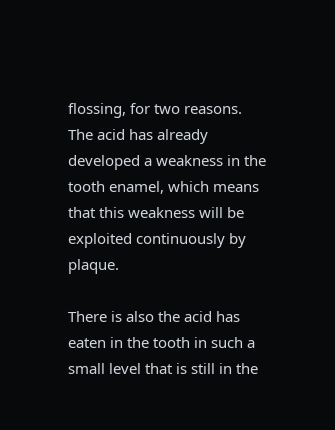flossing, for two reasons. The acid has already developed a weakness in the tooth enamel, which means that this weakness will be exploited continuously by plaque.

There is also the acid has eaten in the tooth in such a small level that is still in the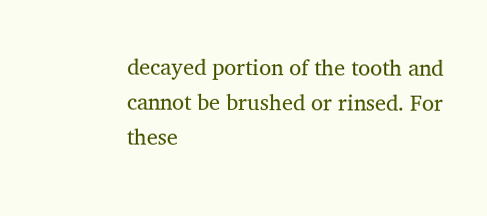decayed portion of the tooth and cannot be brushed or rinsed. For these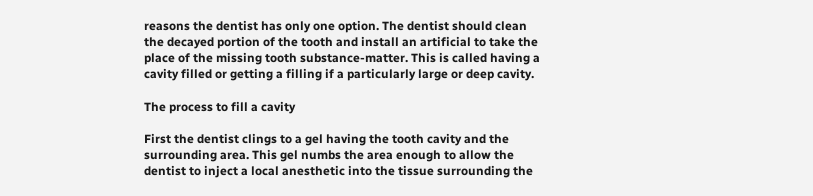reasons the dentist has only one option. The dentist should clean the decayed portion of the tooth and install an artificial to take the place of the missing tooth substance-matter. This is called having a cavity filled or getting a filling if a particularly large or deep cavity.

The process to fill a cavity

First the dentist clings to a gel having the tooth cavity and the surrounding area. This gel numbs the area enough to allow the dentist to inject a local anesthetic into the tissue surrounding the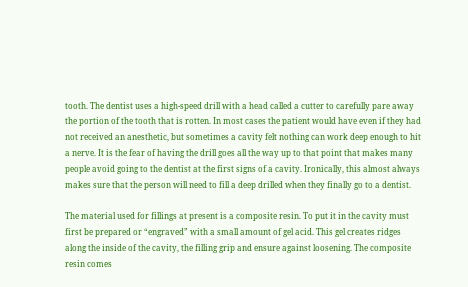tooth. The dentist uses a high-speed drill with a head called a cutter to carefully pare away the portion of the tooth that is rotten. In most cases the patient would have even if they had not received an anesthetic, but sometimes a cavity felt nothing can work deep enough to hit a nerve. It is the fear of having the drill goes all the way up to that point that makes many people avoid going to the dentist at the first signs of a cavity. Ironically, this almost always makes sure that the person will need to fill a deep drilled when they finally go to a dentist.

The material used for fillings at present is a composite resin. To put it in the cavity must first be prepared or “engraved” with a small amount of gel acid. This gel creates ridges along the inside of the cavity, the filling grip and ensure against loosening. The composite resin comes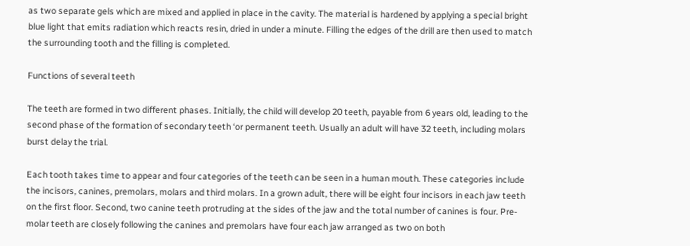as two separate gels which are mixed and applied in place in the cavity. The material is hardened by applying a special bright blue light that emits radiation which reacts resin, dried in under a minute. Filling the edges of the drill are then used to match the surrounding tooth and the filling is completed.

Functions of several teeth

The teeth are formed in two different phases. Initially, the child will develop 20 teeth, payable from 6 years old, leading to the second phase of the formation of secondary teeth ‘or permanent teeth. Usually an adult will have 32 teeth, including molars burst delay the trial.

Each tooth takes time to appear and four categories of the teeth can be seen in a human mouth. These categories include the incisors, canines, premolars, molars and third molars. In a grown adult, there will be eight four incisors in each jaw teeth on the first floor. Second, two canine teeth protruding at the sides of the jaw and the total number of canines is four. Pre-molar teeth are closely following the canines and premolars have four each jaw arranged as two on both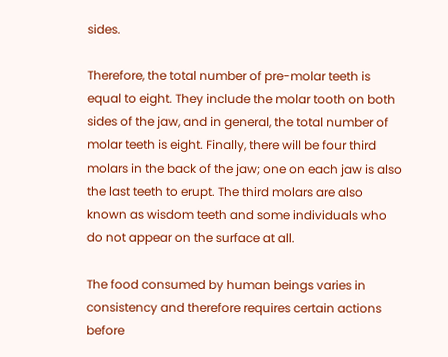sides.

Therefore, the total number of pre-molar teeth is equal to eight. They include the molar tooth on both sides of the jaw, and in general, the total number of molar teeth is eight. Finally, there will be four third molars in the back of the jaw; one on each jaw is also the last teeth to erupt. The third molars are also known as wisdom teeth and some individuals who do not appear on the surface at all.

The food consumed by human beings varies in consistency and therefore requires certain actions before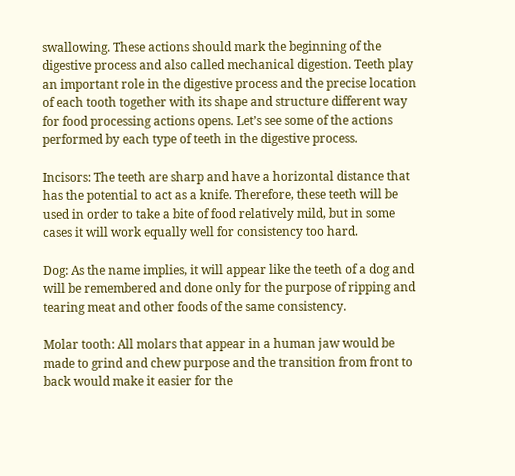swallowing. These actions should mark the beginning of the digestive process and also called mechanical digestion. Teeth play an important role in the digestive process and the precise location of each tooth together with its shape and structure different way for food processing actions opens. Let’s see some of the actions performed by each type of teeth in the digestive process.

Incisors: The teeth are sharp and have a horizontal distance that has the potential to act as a knife. Therefore, these teeth will be used in order to take a bite of food relatively mild, but in some cases it will work equally well for consistency too hard.

Dog: As the name implies, it will appear like the teeth of a dog and will be remembered and done only for the purpose of ripping and tearing meat and other foods of the same consistency.

Molar tooth: All molars that appear in a human jaw would be made to grind and chew purpose and the transition from front to back would make it easier for the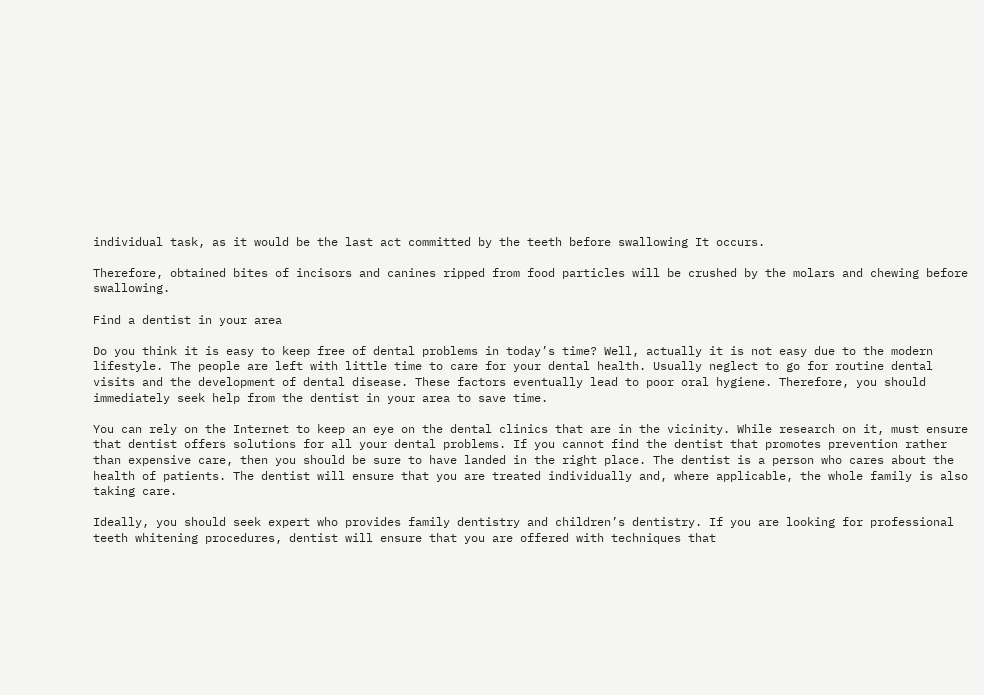individual task, as it would be the last act committed by the teeth before swallowing It occurs.

Therefore, obtained bites of incisors and canines ripped from food particles will be crushed by the molars and chewing before swallowing.

Find a dentist in your area

Do you think it is easy to keep free of dental problems in today’s time? Well, actually it is not easy due to the modern lifestyle. The people are left with little time to care for your dental health. Usually neglect to go for routine dental visits and the development of dental disease. These factors eventually lead to poor oral hygiene. Therefore, you should immediately seek help from the dentist in your area to save time.

You can rely on the Internet to keep an eye on the dental clinics that are in the vicinity. While research on it, must ensure that dentist offers solutions for all your dental problems. If you cannot find the dentist that promotes prevention rather than expensive care, then you should be sure to have landed in the right place. The dentist is a person who cares about the health of patients. The dentist will ensure that you are treated individually and, where applicable, the whole family is also taking care.

Ideally, you should seek expert who provides family dentistry and children’s dentistry. If you are looking for professional teeth whitening procedures, dentist will ensure that you are offered with techniques that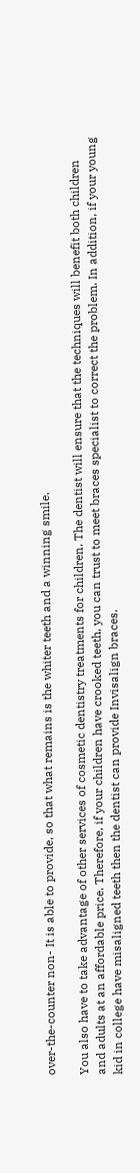over-the-counter non- It is able to provide, so that what remains is the whiter teeth and a winning smile.

You also have to take advantage of other services of cosmetic dentistry treatments for children. The dentist will ensure that the techniques will benefit both children and adults at an affordable price. Therefore, if your children have crooked teeth, you can trust to meet braces specialist to correct the problem. In addition, if your young kid in college have misaligned teeth then the dentist can provide Invisalign braces.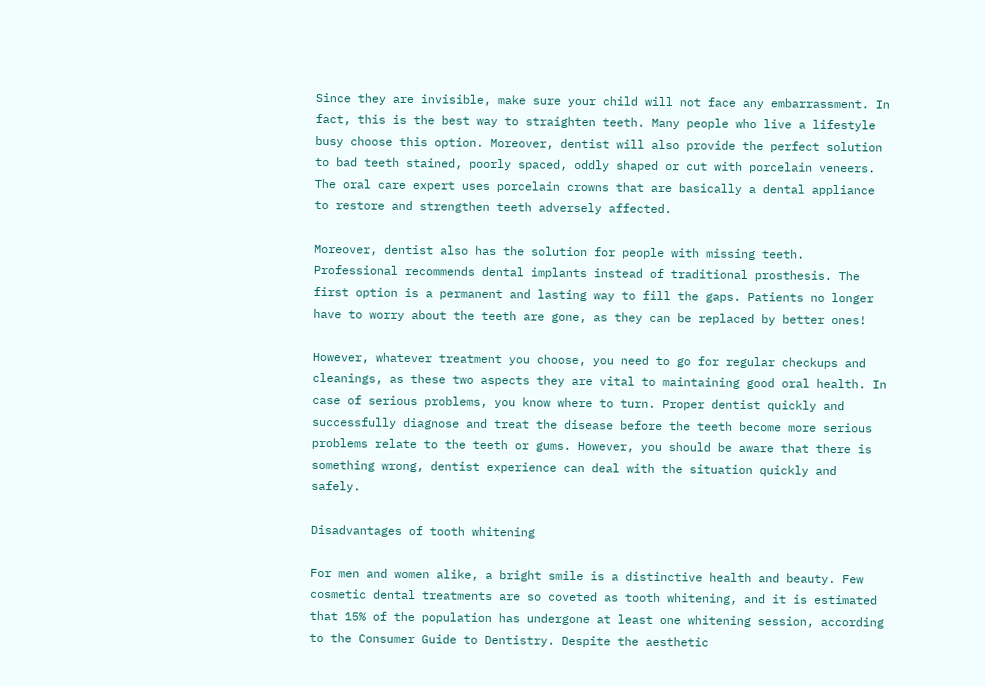Since they are invisible, make sure your child will not face any embarrassment. In fact, this is the best way to straighten teeth. Many people who live a lifestyle busy choose this option. Moreover, dentist will also provide the perfect solution to bad teeth stained, poorly spaced, oddly shaped or cut with porcelain veneers. The oral care expert uses porcelain crowns that are basically a dental appliance to restore and strengthen teeth adversely affected.

Moreover, dentist also has the solution for people with missing teeth. Professional recommends dental implants instead of traditional prosthesis. The first option is a permanent and lasting way to fill the gaps. Patients no longer have to worry about the teeth are gone, as they can be replaced by better ones!

However, whatever treatment you choose, you need to go for regular checkups and cleanings, as these two aspects they are vital to maintaining good oral health. In case of serious problems, you know where to turn. Proper dentist quickly and successfully diagnose and treat the disease before the teeth become more serious problems relate to the teeth or gums. However, you should be aware that there is something wrong, dentist experience can deal with the situation quickly and safely.

Disadvantages of tooth whitening

For men and women alike, a bright smile is a distinctive health and beauty. Few cosmetic dental treatments are so coveted as tooth whitening, and it is estimated that 15% of the population has undergone at least one whitening session, according to the Consumer Guide to Dentistry. Despite the aesthetic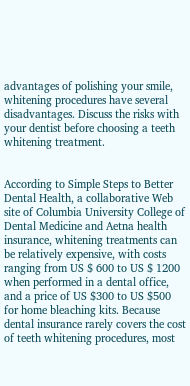advantages of polishing your smile, whitening procedures have several disadvantages. Discuss the risks with your dentist before choosing a teeth whitening treatment.


According to Simple Steps to Better Dental Health, a collaborative Web site of Columbia University College of Dental Medicine and Aetna health insurance, whitening treatments can be relatively expensive, with costs ranging from US $ 600 to US $ 1200 when performed in a dental office, and a price of US $300 to US $500 for home bleaching kits. Because dental insurance rarely covers the cost of teeth whitening procedures, most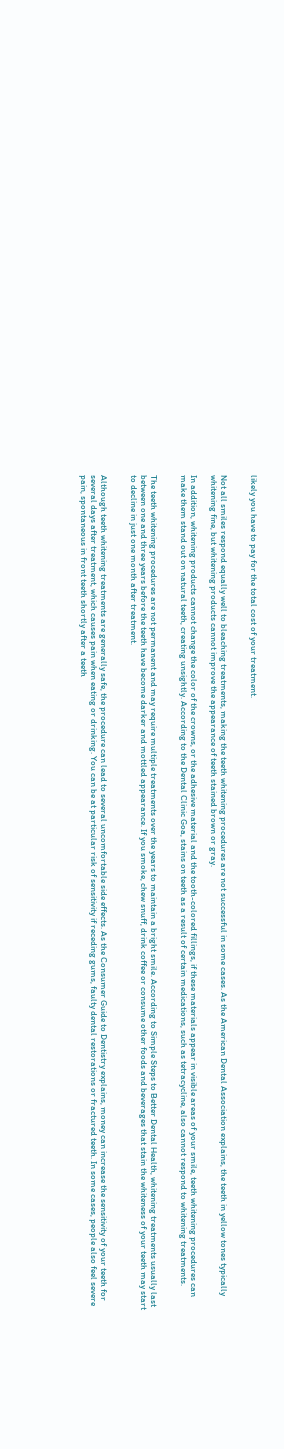likely you have to pay for the total cost of your treatment.


Not all smiles respond equally well to bleaching treatments, making the teeth whitening procedures are not successful in some cases. As the American Dental Association explains, the teeth in yellow tones typically whitening fine, but whitening products cannot improve the appearance of teeth stained brown or gray.

In addition, whitening products cannot change the color of the crowns, or the adhesive material and the tooth-colored fillings, if these materials appear in visible areas of your smile, teeth whitening procedures can make them stand out on natural teeth, creating unsightly. According to the Dental Clinic Goa, stains on teeth as a result of certain medications, such as tetracycline, also cannot respond to whitening treatments.


The teeth whitening procedures are not permanent and may require multiple treatments over the years to maintain a bright smile. According to Simple Steps to Better Dental Health, whitening treatments usually last between one and three years before the teeth have become darker and mottled appearance. If you smoke, chew snuff, drink coffee or consume other foods and beverages that stain the whiteness of your teeth may start to decline in just one month after treatment.


Although teeth whitening treatments are generally safe, the procedure can lead to several uncomfortable side effects. As the Consumer Guide to Dentistry explains, money can increase the sensitivity of your teeth for several days after treatment, which causes pain when eating or drinking. You can be at particular risk of sensitivity if receding gums, faulty dental restorations or fractured teeth. In some cases, people also feel severe pain, spontaneous in front teeth shortly after a teeth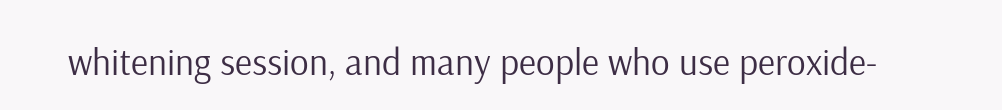whitening session, and many people who use peroxide-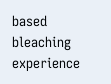based bleaching experience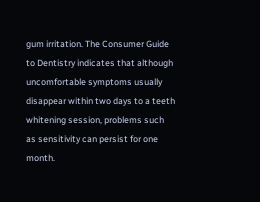gum irritation. The Consumer Guide to Dentistry indicates that although uncomfortable symptoms usually disappear within two days to a teeth whitening session, problems such as sensitivity can persist for one month.